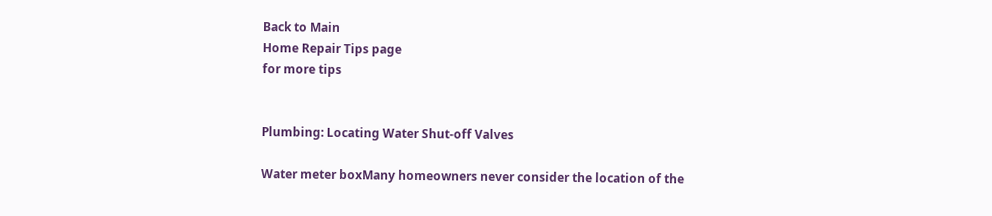Back to Main
Home Repair Tips page
for more tips


Plumbing: Locating Water Shut-off Valves

Water meter boxMany homeowners never consider the location of the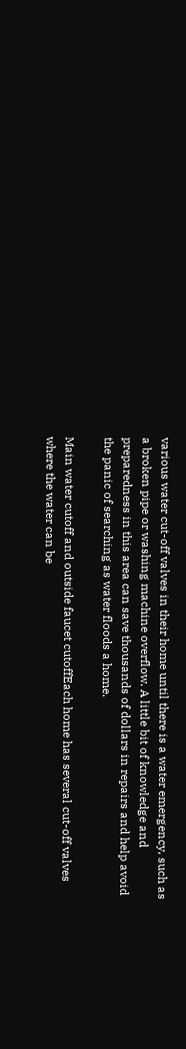various water cut-off valves in their home until there is a water emergency, such as a broken pipe or washing machine overflow. A little bit of knowledge and preparedness in this area can save thousands of dollars in repairs and help avoid the panic of searching as water floods a home.

Main water cutoff and outside faucet cutoffEach home has several cut-off valves where the water can be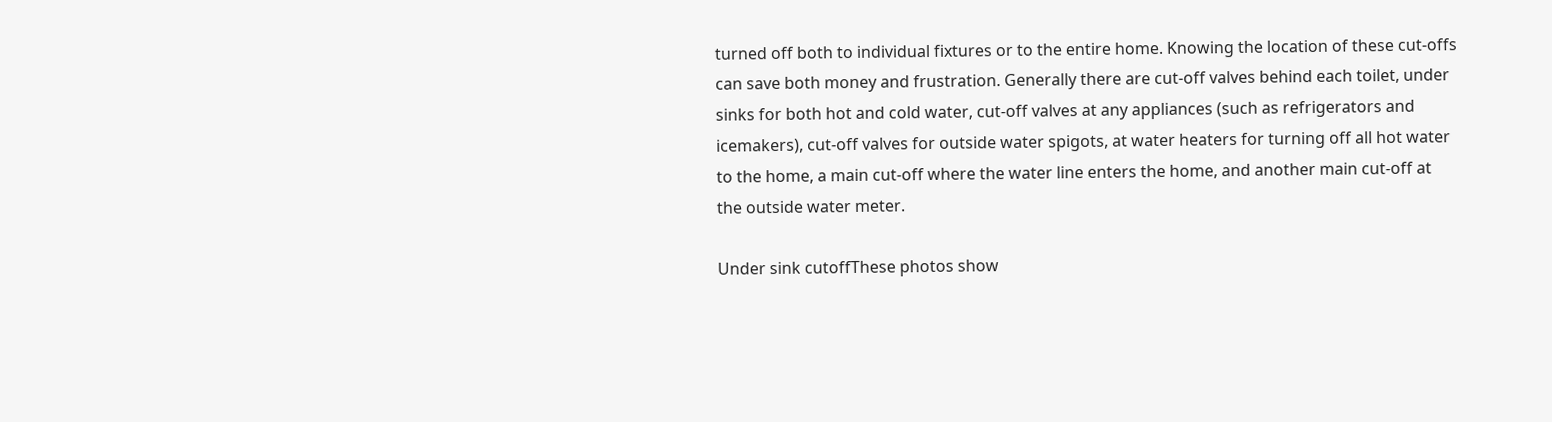turned off both to individual fixtures or to the entire home. Knowing the location of these cut-offs can save both money and frustration. Generally there are cut-off valves behind each toilet, under sinks for both hot and cold water, cut-off valves at any appliances (such as refrigerators and icemakers), cut-off valves for outside water spigots, at water heaters for turning off all hot water to the home, a main cut-off where the water line enters the home, and another main cut-off at the outside water meter.

Under sink cutoffThese photos show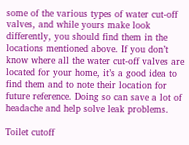some of the various types of water cut-off valves, and while yours make look differently, you should find them in the locations mentioned above. If you don’t know where all the water cut-off valves are located for your home, it’s a good idea to find them and to note their location for future reference. Doing so can save a lot of headache and help solve leak problems.

Toilet cutoff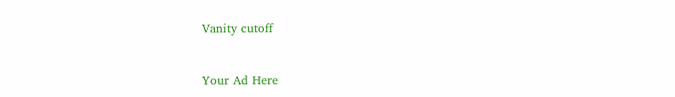Vanity cutoff


Your Ad Here